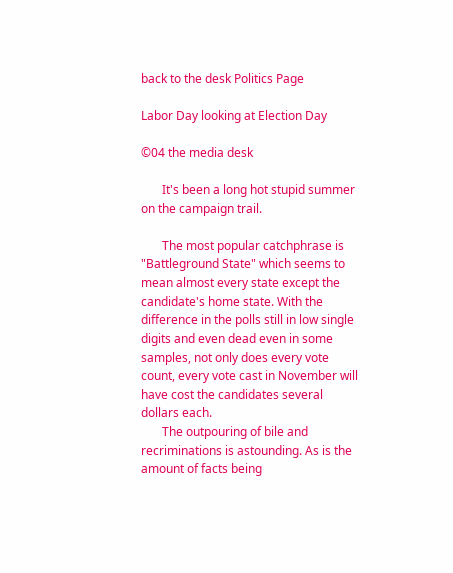back to the desk Politics Page

Labor Day looking at Election Day

©04 the media desk

       It's been a long hot stupid summer on the campaign trail.

       The most popular catchphrase is "Battleground State" which seems to mean almost every state except the candidate's home state. With the difference in the polls still in low single digits and even dead even in some samples, not only does every vote count, every vote cast in November will have cost the candidates several dollars each.
       The outpouring of bile and recriminations is astounding. As is the amount of facts being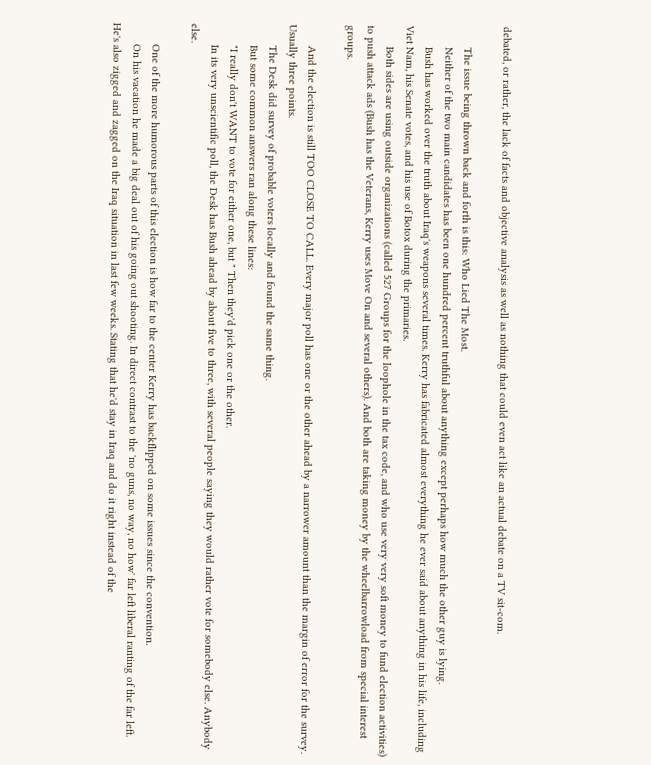debated, or rather, the lack of facts and objective analysis as well as nothing that could even act like an actual debate on a TV sit-com.

       The issue being thrown back and forth is this: Who Lied The Most.
       Neither of the two main candidates has been one hundred percent truthful about anything except perhaps how much the other guy is lying.
       Bush has worked over the truth about Iraq's weapons several times. Kerry has fabricated almost everything he ever said about anything in his life, including Viet Nam, his Senate votes, and his use of Botox during the primaries.
       Both sides are using outside organizations (called 527 Groups for the loophole in the tax code, and who use very very soft money to fund election activities) to push attack ads (Bush has the Veterans, Kerry uses Move On and several others). And both are taking money by the wheelbarrowload from special interest groups.

       And the election is still TOO CLOSE TO CALL. Every major poll has one or the other ahead by a narrower amount than the margin of error for the survey. Usually three points.
       The Desk did survey of probable voters locally and found the same thing.
       But some common answers ran along these lines:
       "I really don't WANT to vote for either one, but " Then they'd pick one or the other.
       In its very unscientific poll, the Desk has Bush ahead by about five to three, with several people saying they would rather vote for somebody else. Anybody else.

       One of the more humorous parts of this election is how far to the center Kerry has backflipped on some issues since the convention.
       On his vacation he made a big deal out of his going out shooting. In direct contrast to the 'no guns, no way, no how' far left liberal ranting of the far left. He's also zigged and zagged on the Iraq situation in last few weeks. Stating that he'd stay in Iraq and do it right instead of the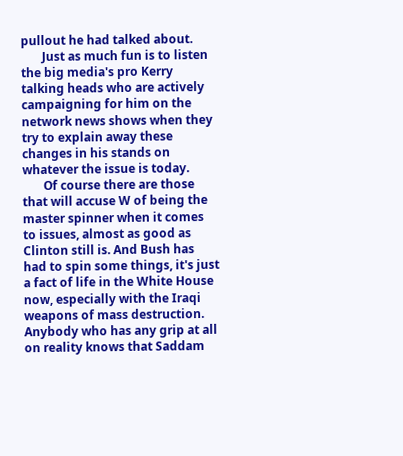pullout he had talked about.
       Just as much fun is to listen the big media's pro Kerry talking heads who are actively campaigning for him on the network news shows when they try to explain away these changes in his stands on whatever the issue is today.
       Of course there are those that will accuse W of being the master spinner when it comes to issues, almost as good as Clinton still is. And Bush has had to spin some things, it's just a fact of life in the White House now, especially with the Iraqi weapons of mass destruction. Anybody who has any grip at all on reality knows that Saddam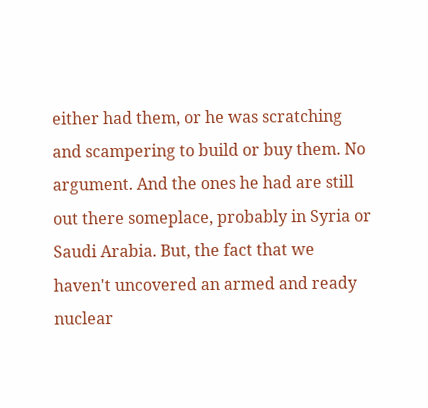either had them, or he was scratching and scampering to build or buy them. No argument. And the ones he had are still out there someplace, probably in Syria or Saudi Arabia. But, the fact that we haven't uncovered an armed and ready nuclear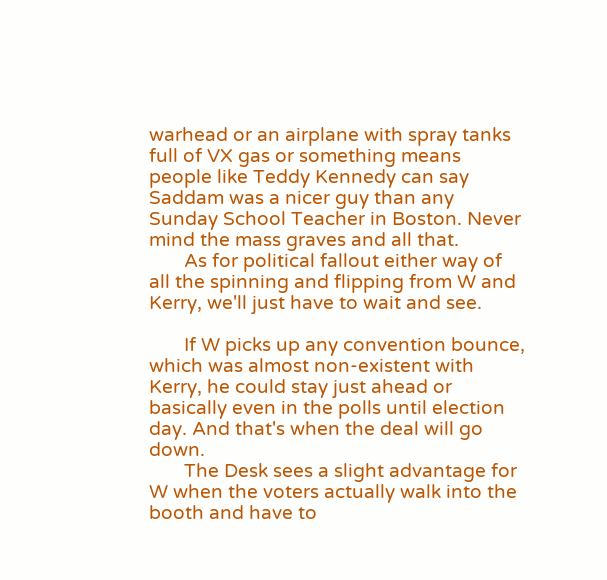warhead or an airplane with spray tanks full of VX gas or something means people like Teddy Kennedy can say Saddam was a nicer guy than any Sunday School Teacher in Boston. Never mind the mass graves and all that.
       As for political fallout either way of all the spinning and flipping from W and Kerry, we'll just have to wait and see.

       If W picks up any convention bounce, which was almost non-existent with Kerry, he could stay just ahead or basically even in the polls until election day. And that's when the deal will go down.
       The Desk sees a slight advantage for W when the voters actually walk into the booth and have to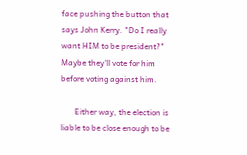face pushing the button that says John Kerry. "Do I really want HIM to be president?" Maybe they'll vote for him before voting against him.

       Either way, the election is liable to be close enough to be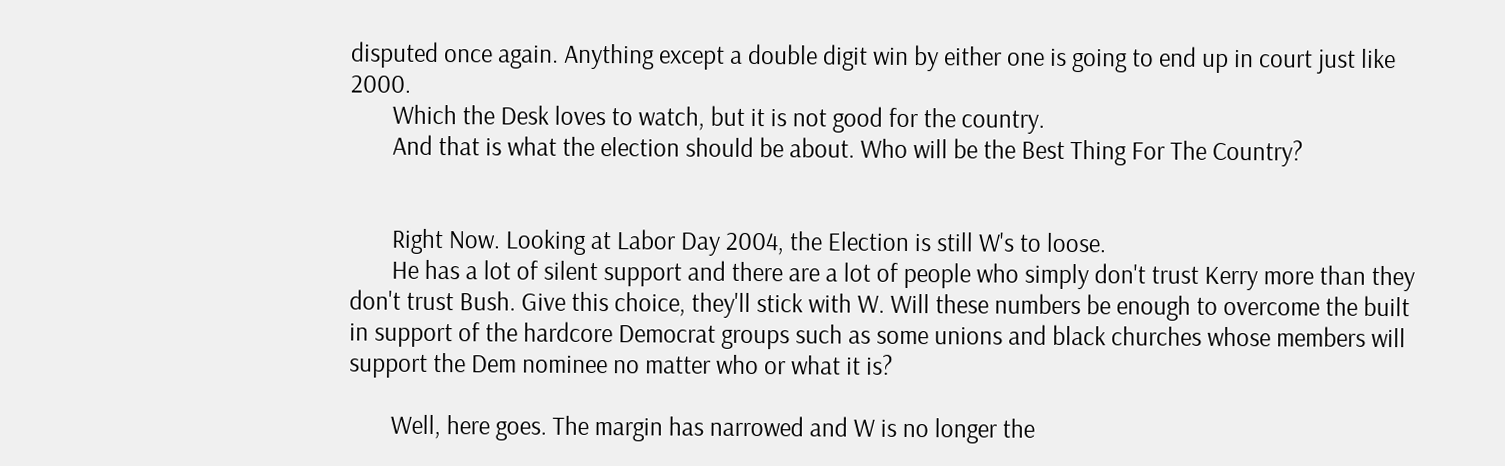disputed once again. Anything except a double digit win by either one is going to end up in court just like 2000.
       Which the Desk loves to watch, but it is not good for the country.
       And that is what the election should be about. Who will be the Best Thing For The Country?


       Right Now. Looking at Labor Day 2004, the Election is still W's to loose.
       He has a lot of silent support and there are a lot of people who simply don't trust Kerry more than they don't trust Bush. Give this choice, they'll stick with W. Will these numbers be enough to overcome the built in support of the hardcore Democrat groups such as some unions and black churches whose members will support the Dem nominee no matter who or what it is?

       Well, here goes. The margin has narrowed and W is no longer the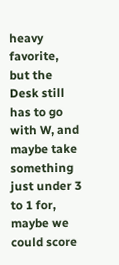heavy favorite, but the Desk still has to go with W, and maybe take something just under 3 to 1 for, maybe we could score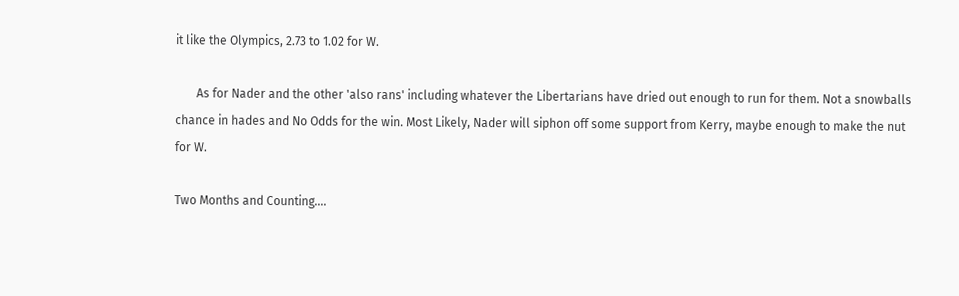it like the Olympics, 2.73 to 1.02 for W.

       As for Nader and the other 'also rans' including whatever the Libertarians have dried out enough to run for them. Not a snowballs chance in hades and No Odds for the win. Most Likely, Nader will siphon off some support from Kerry, maybe enough to make the nut for W.

Two Months and Counting....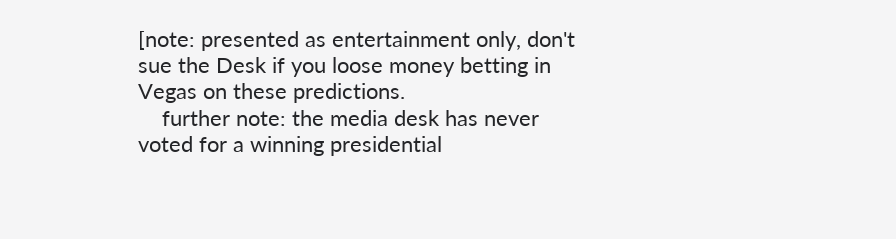[note: presented as entertainment only, don't sue the Desk if you loose money betting in Vegas on these predictions.
    further note: the media desk has never voted for a winning presidential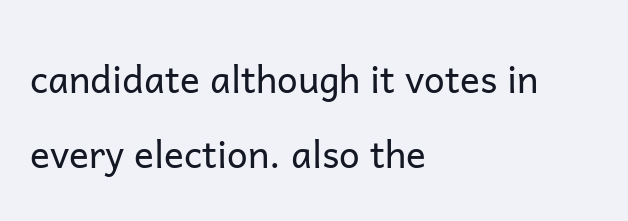candidate although it votes in every election. also the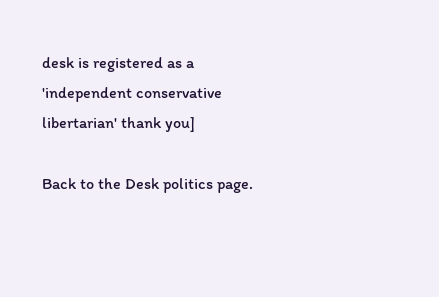desk is registered as a 'independent conservative libertarian' thank you]

Back to the Desk politics page.